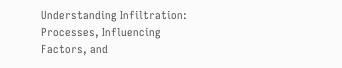Understanding Infiltration: Processes, Influencing Factors, and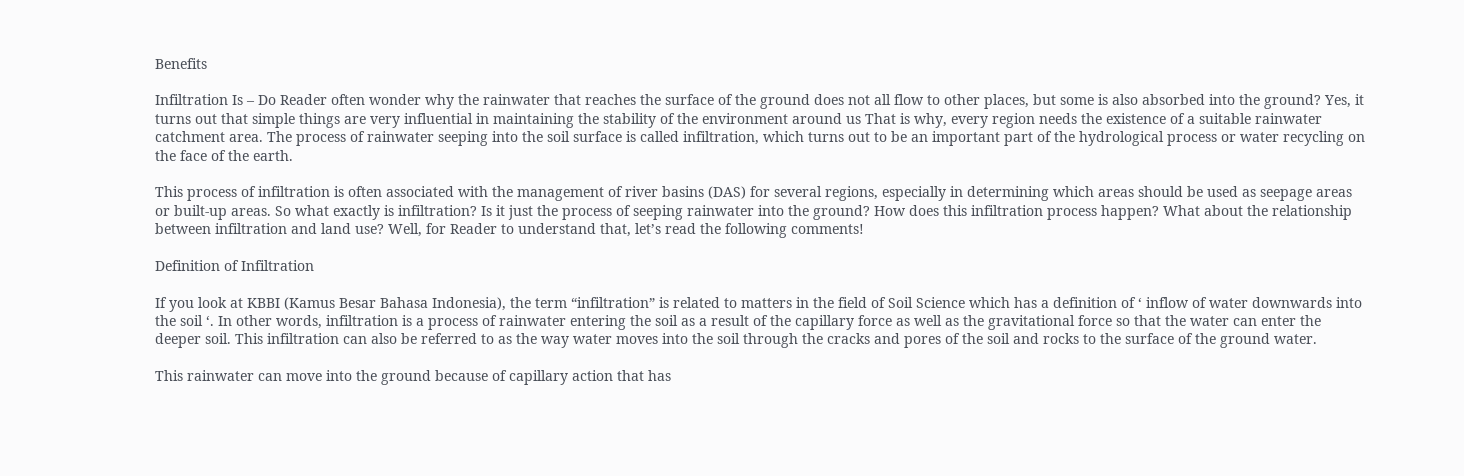Benefits

Infiltration Is – Do Reader often wonder why the rainwater that reaches the surface of the ground does not all flow to other places, but some is also absorbed into the ground? Yes, it turns out that simple things are very influential in maintaining the stability of the environment around us That is why, every region needs the existence of a suitable rainwater catchment area. The process of rainwater seeping into the soil surface is called infiltration, which turns out to be an important part of the hydrological process or water recycling on the face of the earth.

This process of infiltration is often associated with the management of river basins (DAS) for several regions, especially in determining which areas should be used as seepage areas or built-up areas. So what exactly is infiltration? Is it just the process of seeping rainwater into the ground? How does this infiltration process happen? What about the relationship between infiltration and land use? Well, for Reader to understand that, let’s read the following comments!

Definition of Infiltration

If you look at KBBI (Kamus Besar Bahasa Indonesia), the term “infiltration” is related to matters in the field of Soil Science which has a definition of ‘ inflow of water downwards into the soil ‘. In other words, infiltration is a process of rainwater entering the soil as a result of the capillary force as well as the gravitational force so that the water can enter the deeper soil. This infiltration can also be referred to as the way water moves into the soil through the cracks and pores of the soil and rocks to the surface of the ground water.

This rainwater can move into the ground because of capillary action that has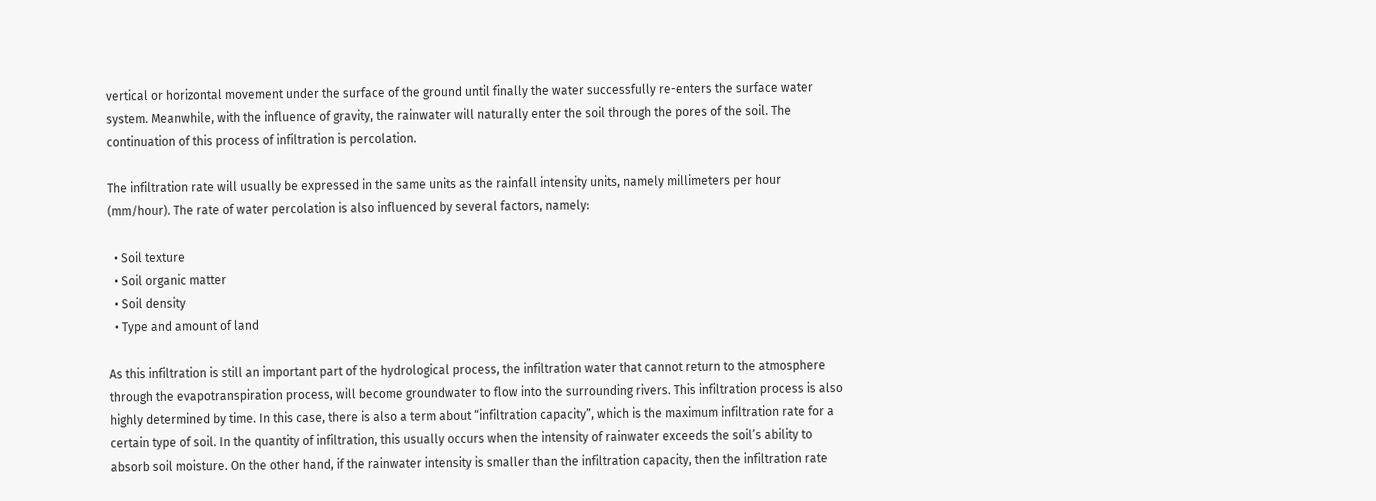vertical or horizontal movement under the surface of the ground until finally the water successfully re-enters the surface water system. Meanwhile, with the influence of gravity, the rainwater will naturally enter the soil through the pores of the soil. The continuation of this process of infiltration is percolation.

The infiltration rate will usually be expressed in the same units as the rainfall intensity units, namely millimeters per hour (mm/hour). The rate of water percolation is also influenced by several factors, namely:

  • Soil texture
  • Soil organic matter
  • Soil density
  • Type and amount of land

As this infiltration is still an important part of the hydrological process, the infiltration water that cannot return to the atmosphere through the evapotranspiration process, will become groundwater to flow into the surrounding rivers. This infiltration process is also highly determined by time. In this case, there is also a term about “infiltration capacity”, which is the maximum infiltration rate for a certain type of soil. In the quantity of infiltration, this usually occurs when the intensity of rainwater exceeds the soil’s ability to absorb soil moisture. On the other hand, if the rainwater intensity is smaller than the infiltration capacity, then the infiltration rate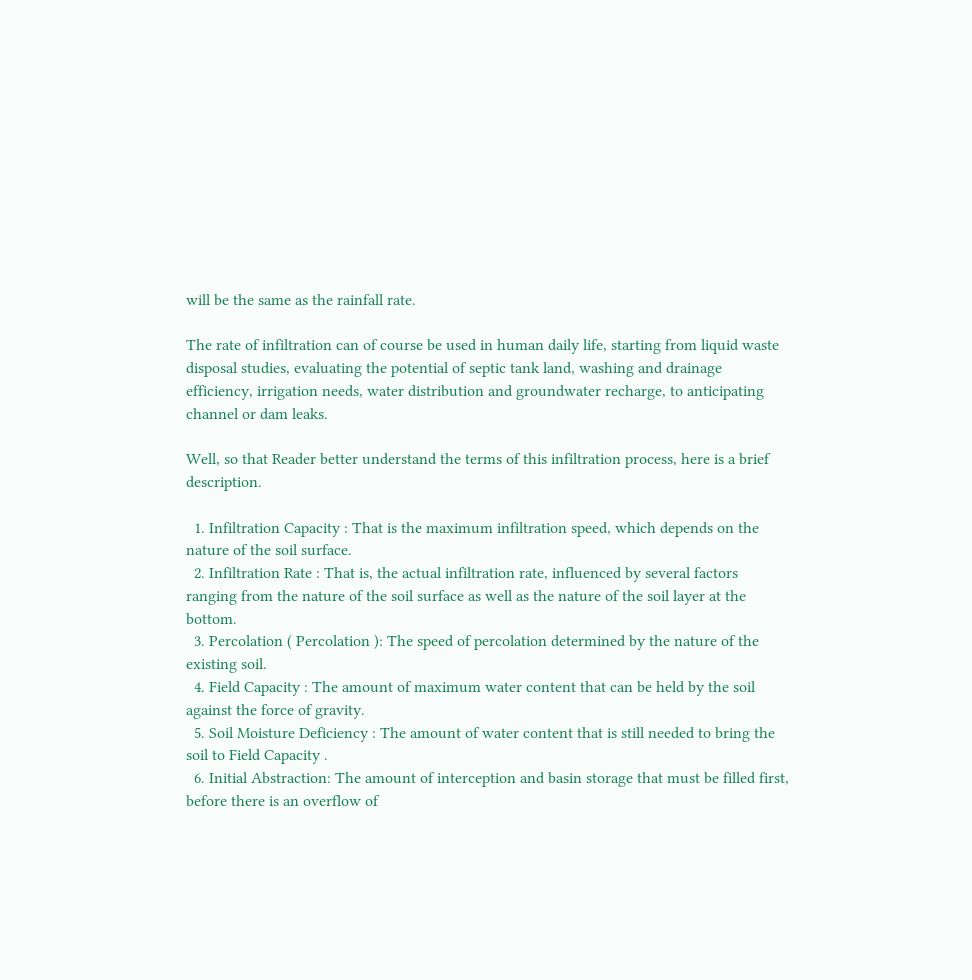will be the same as the rainfall rate.

The rate of infiltration can of course be used in human daily life, starting from liquid waste disposal studies, evaluating the potential of septic tank land, washing and drainage efficiency, irrigation needs, water distribution and groundwater recharge, to anticipating channel or dam leaks.

Well, so that Reader better understand the terms of this infiltration process, here is a brief description.

  1. Infiltration Capacity : That is the maximum infiltration speed, which depends on the nature of the soil surface.
  2. Infiltration Rate : That is, the actual infiltration rate, influenced by several factors ranging from the nature of the soil surface as well as the nature of the soil layer at the bottom.
  3. Percolation ( Percolation ): The speed of percolation determined by the nature of the existing soil.
  4. Field Capacity : The amount of maximum water content that can be held by the soil against the force of gravity.
  5. Soil Moisture Deficiency : The amount of water content that is still needed to bring the soil to Field Capacity .
  6. Initial Abstraction: The amount of interception and basin storage that must be filled first, before there is an overflow of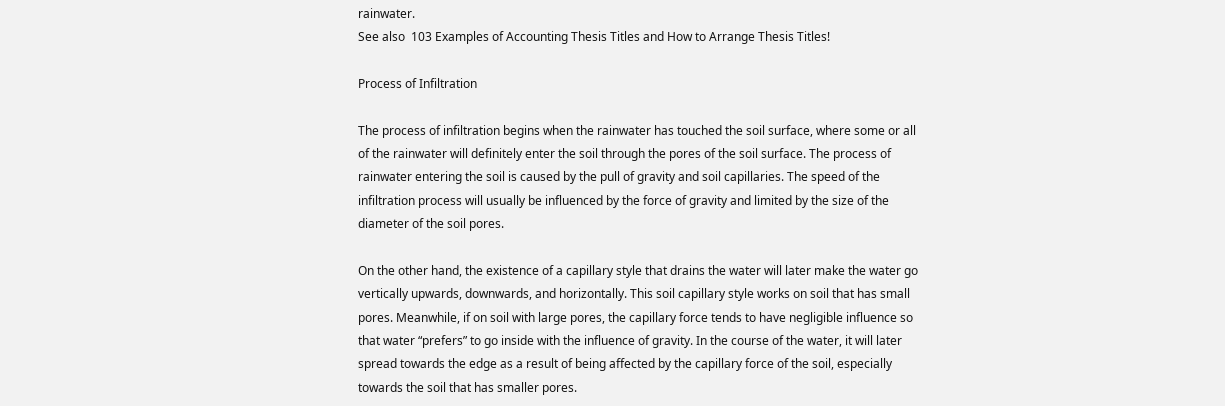rainwater.
See also  103 Examples of Accounting Thesis Titles and How to Arrange Thesis Titles!

Process of Infiltration

The process of infiltration begins when the rainwater has touched the soil surface, where some or all of the rainwater will definitely enter the soil through the pores of the soil surface. The process of rainwater entering the soil is caused by the pull of gravity and soil capillaries. The speed of the infiltration process will usually be influenced by the force of gravity and limited by the size of the diameter of the soil pores.

On the other hand, the existence of a capillary style that drains the water will later make the water go vertically upwards, downwards, and horizontally. This soil capillary style works on soil that has small pores. Meanwhile, if on soil with large pores, the capillary force tends to have negligible influence so that water “prefers” to go inside with the influence of gravity. In the course of the water, it will later spread towards the edge as a result of being affected by the capillary force of the soil, especially towards the soil that has smaller pores.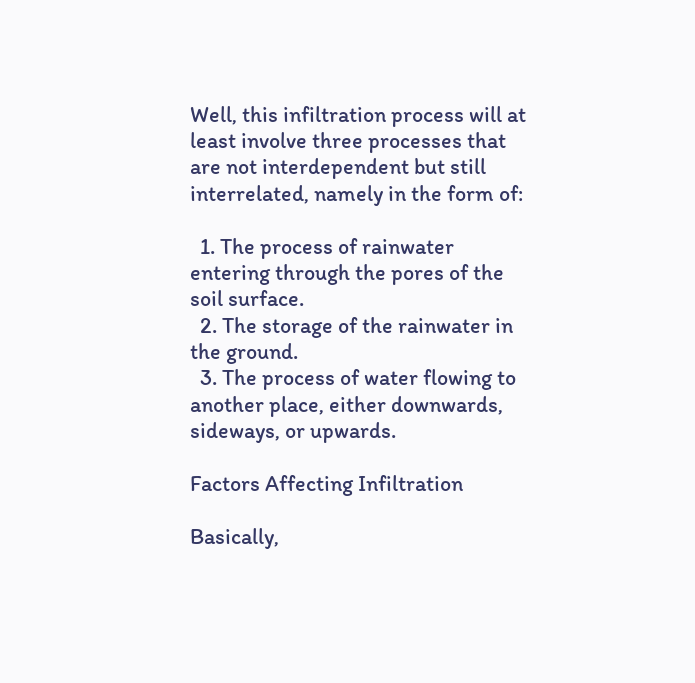Well, this infiltration process will at least involve three processes that are not interdependent but still interrelated, namely in the form of:

  1. The process of rainwater entering through the pores of the soil surface.
  2. The storage of the rainwater in the ground.
  3. The process of water flowing to another place, either downwards, sideways, or upwards.

Factors Affecting Infiltration

Basically,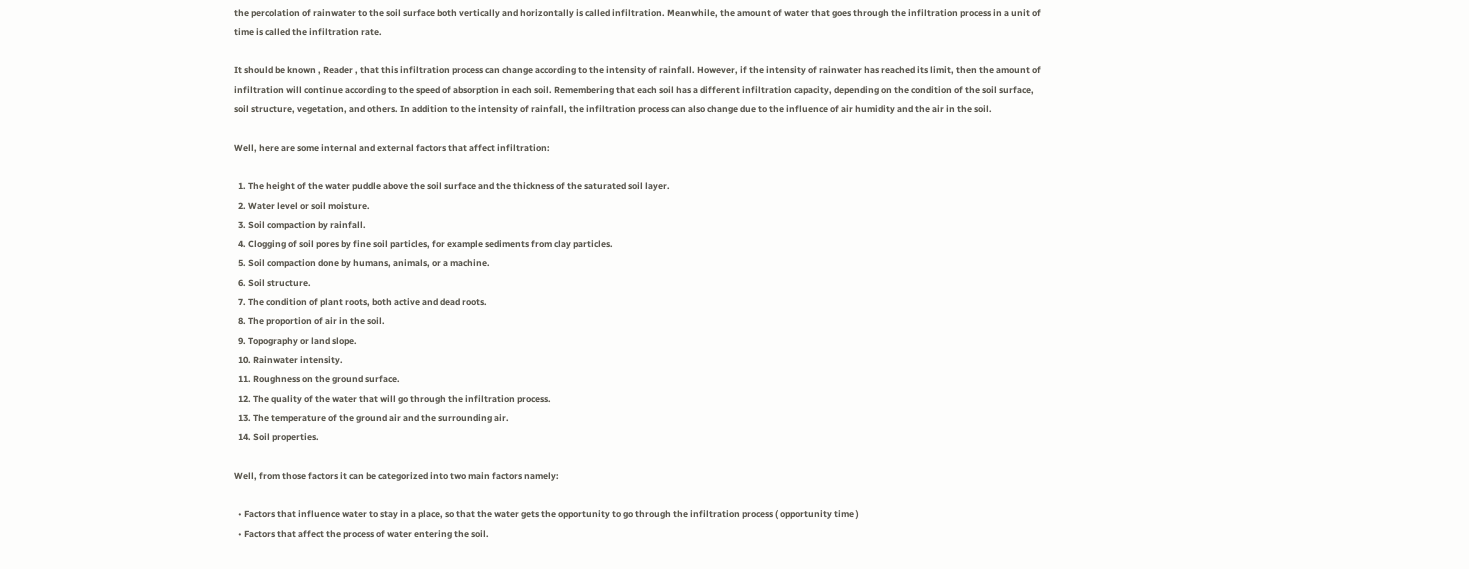the percolation of rainwater to the soil surface both vertically and horizontally is called infiltration. Meanwhile, the amount of water that goes through the infiltration process in a unit of time is called the infiltration rate.

It should be known , Reader , that this infiltration process can change according to the intensity of rainfall. However, if the intensity of rainwater has reached its limit, then the amount of infiltration will continue according to the speed of absorption in each soil. Remembering that each soil has a different infiltration capacity, depending on the condition of the soil surface, soil structure, vegetation, and others. In addition to the intensity of rainfall, the infiltration process can also change due to the influence of air humidity and the air in the soil.

Well, here are some internal and external factors that affect infiltration:

  1. The height of the water puddle above the soil surface and the thickness of the saturated soil layer.
  2. Water level or soil moisture.
  3. Soil compaction by rainfall.
  4. Clogging of soil pores by fine soil particles, for example sediments from clay particles.
  5. Soil compaction done by humans, animals, or a machine.
  6. Soil structure.
  7. The condition of plant roots, both active and dead roots.
  8. The proportion of air in the soil.
  9. Topography or land slope.
  10. Rainwater intensity.
  11. Roughness on the ground surface.
  12. The quality of the water that will go through the infiltration process.
  13. The temperature of the ground air and the surrounding air.
  14. Soil properties.

Well, from those factors it can be categorized into two main factors namely:

  • Factors that influence water to stay in a place, so that the water gets the opportunity to go through the infiltration process ( opportunity time )
  • Factors that affect the process of water entering the soil.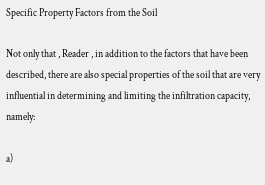Specific Property Factors from the Soil

Not only that , Reader , in addition to the factors that have been described, there are also special properties of the soil that are very influential in determining and limiting the infiltration capacity, namely:

a)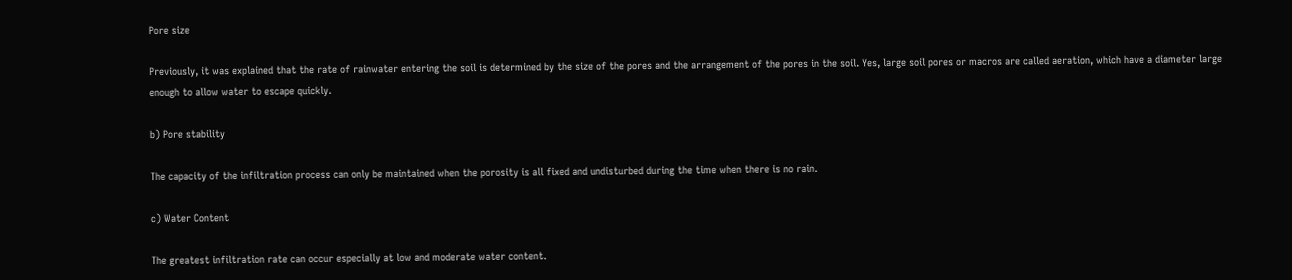Pore size

Previously, it was explained that the rate of rainwater entering the soil is determined by the size of the pores and the arrangement of the pores in the soil. Yes, large soil pores or macros are called aeration, which have a diameter large enough to allow water to escape quickly.

b) Pore stability

The capacity of the infiltration process can only be maintained when the porosity is all fixed and undisturbed during the time when there is no rain.

c) Water Content

The greatest infiltration rate can occur especially at low and moderate water content.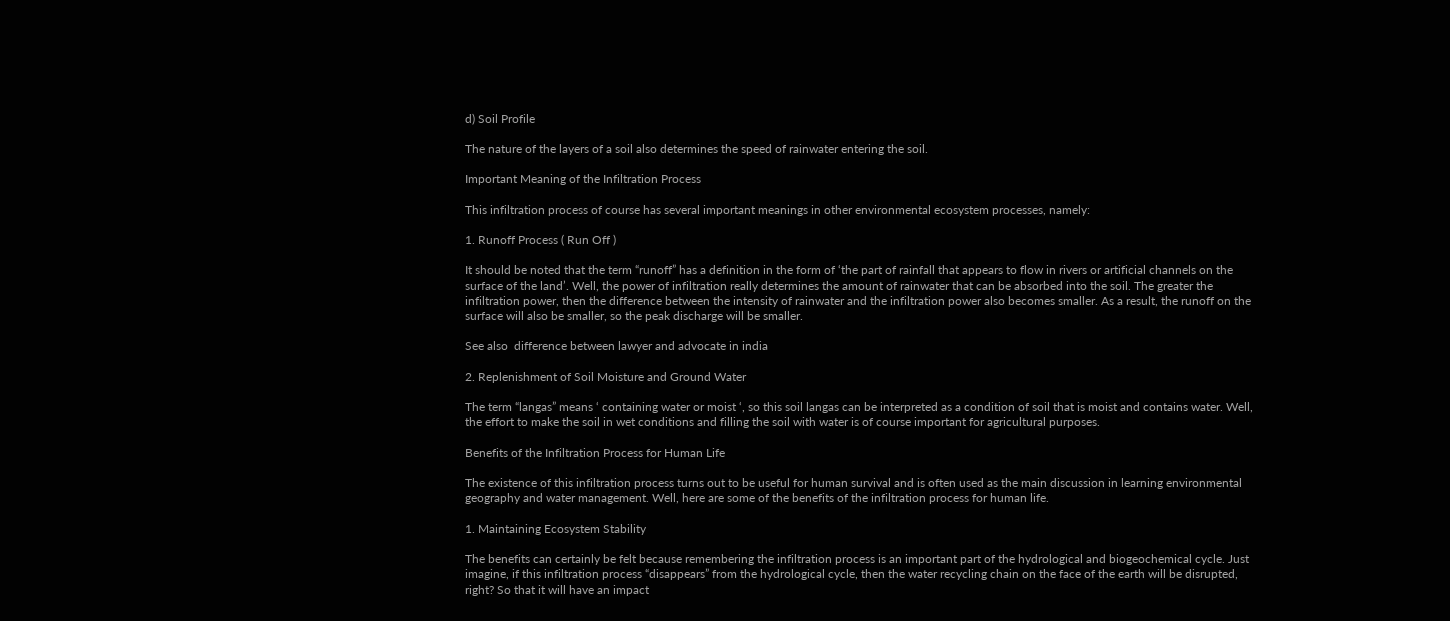d) Soil Profile

The nature of the layers of a soil also determines the speed of rainwater entering the soil.

Important Meaning of the Infiltration Process

This infiltration process of course has several important meanings in other environmental ecosystem processes, namely:

1. Runoff Process ( Run Off )

It should be noted that the term “runoff” has a definition in the form of ‘the part of rainfall that appears to flow in rivers or artificial channels on the surface of the land’. Well, the power of infiltration really determines the amount of rainwater that can be absorbed into the soil. The greater the infiltration power, then the difference between the intensity of rainwater and the infiltration power also becomes smaller. As a result, the runoff on the surface will also be smaller, so the peak discharge will be smaller.

See also  difference between lawyer and advocate in india

2. Replenishment of Soil Moisture and Ground Water

The term “langas” means ‘ containing water or moist ‘, so this soil langas can be interpreted as a condition of soil that is moist and contains water. Well, the effort to make the soil in wet conditions and filling the soil with water is of course important for agricultural purposes.

Benefits of the Infiltration Process for Human Life

The existence of this infiltration process turns out to be useful for human survival and is often used as the main discussion in learning environmental geography and water management. Well, here are some of the benefits of the infiltration process for human life.

1. Maintaining Ecosystem Stability

The benefits can certainly be felt because remembering the infiltration process is an important part of the hydrological and biogeochemical cycle. Just imagine, if this infiltration process “disappears” from the hydrological cycle, then the water recycling chain on the face of the earth will be disrupted, right? So that it will have an impact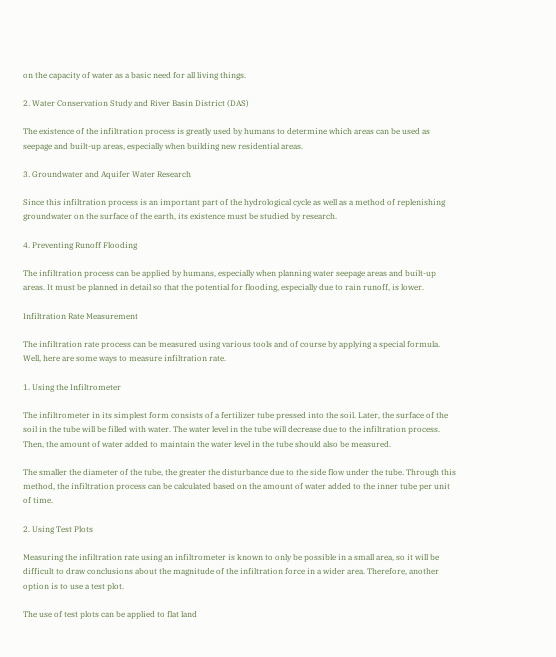on the capacity of water as a basic need for all living things.

2. Water Conservation Study and River Basin District (DAS)

The existence of the infiltration process is greatly used by humans to determine which areas can be used as seepage and built-up areas, especially when building new residential areas.

3. Groundwater and Aquifer Water Research

Since this infiltration process is an important part of the hydrological cycle as well as a method of replenishing groundwater on the surface of the earth, its existence must be studied by research.

4. Preventing Runoff Flooding

The infiltration process can be applied by humans, especially when planning water seepage areas and built-up areas. It must be planned in detail so that the potential for flooding, especially due to rain runoff, is lower.

Infiltration Rate Measurement

The infiltration rate process can be measured using various tools and of course by applying a special formula. Well, here are some ways to measure infiltration rate.

1. Using the Infiltrometer

The infiltrometer in its simplest form consists of a fertilizer tube pressed into the soil. Later, the surface of the soil in the tube will be filled with water. The water level in the tube will decrease due to the infiltration process. Then, the amount of water added to maintain the water level in the tube should also be measured.

The smaller the diameter of the tube, the greater the disturbance due to the side flow under the tube. Through this method, the infiltration process can be calculated based on the amount of water added to the inner tube per unit of time.

2. Using Test Plots

Measuring the infiltration rate using an infiltrometer is known to only be possible in a small area, so it will be difficult to draw conclusions about the magnitude of the infiltration force in a wider area. Therefore, another option is to use a test plot.

The use of test plots can be applied to flat land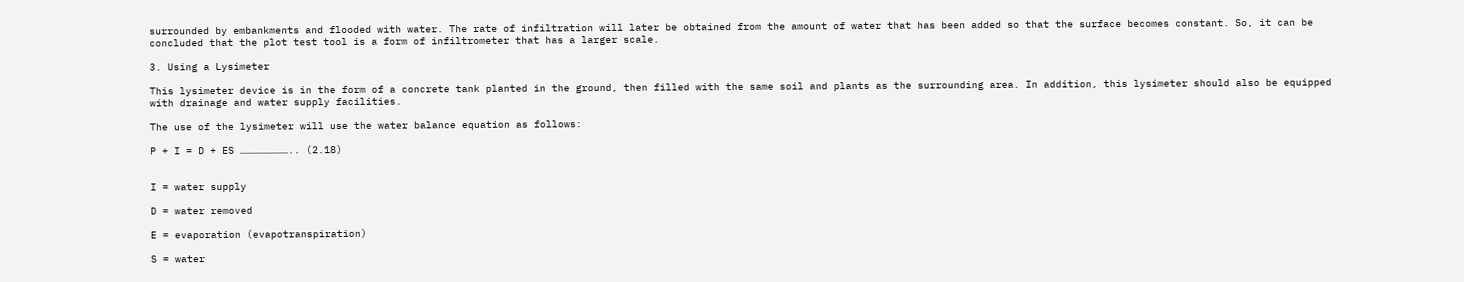surrounded by embankments and flooded with water. The rate of infiltration will later be obtained from the amount of water that has been added so that the surface becomes constant. So, it can be concluded that the plot test tool is a form of infiltrometer that has a larger scale.

3. Using a Lysimeter

This lysimeter device is in the form of a concrete tank planted in the ground, then filled with the same soil and plants as the surrounding area. In addition, this lysimeter should also be equipped with drainage and water supply facilities.

The use of the lysimeter will use the water balance equation as follows:

P + I = D + ES …………………….. (2.18)


I = water supply

D = water removed

E = evaporation (evapotranspiration)

S = water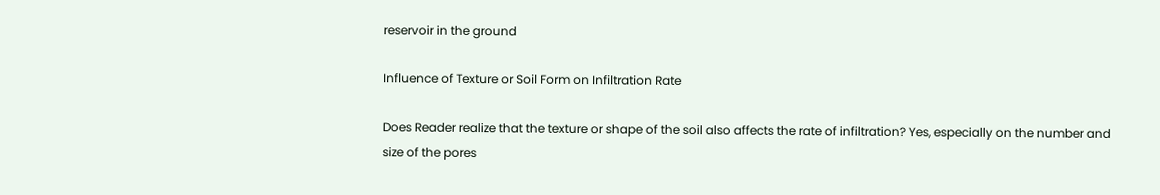reservoir in the ground

Influence of Texture or Soil Form on Infiltration Rate

Does Reader realize that the texture or shape of the soil also affects the rate of infiltration? Yes, especially on the number and size of the pores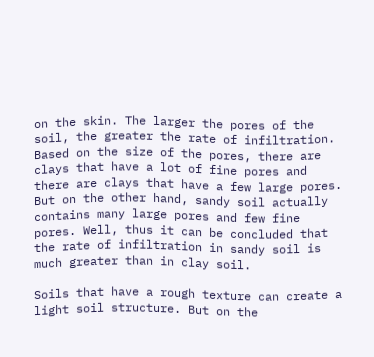on the skin. The larger the pores of the soil, the greater the rate of infiltration. Based on the size of the pores, there are clays that have a lot of fine pores and there are clays that have a few large pores. But on the other hand, sandy soil actually contains many large pores and few fine pores. Well, thus it can be concluded that the rate of infiltration in sandy soil is much greater than in clay soil.

Soils that have a rough texture can create a light soil structure. But on the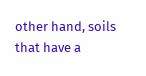other hand, soils that have a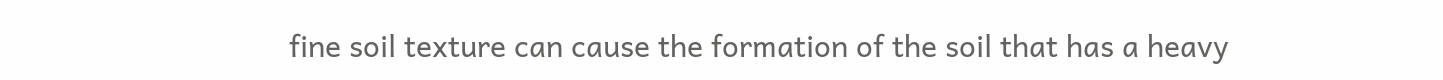fine soil texture can cause the formation of the soil that has a heavy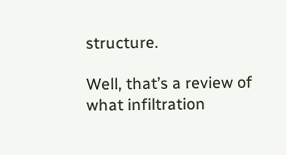structure.

Well, that’s a review of what infiltration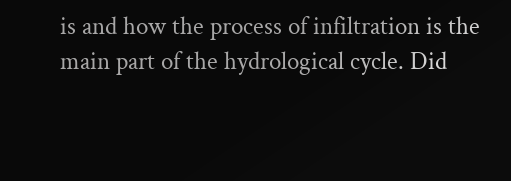is and how the process of infiltration is the main part of the hydrological cycle. Did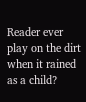Reader ever play on the dirt when it rained as a child?